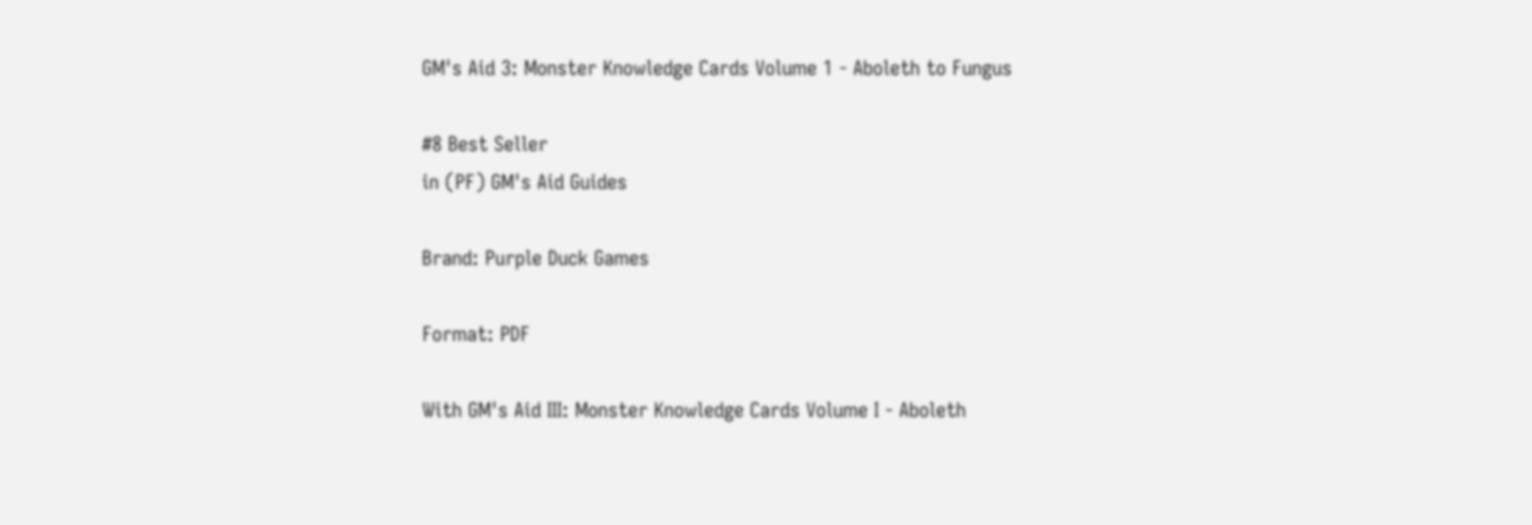GM's Aid 3: Monster Knowledge Cards Volume 1 - Aboleth to Fungus

#8 Best Seller
in (PF) GM's Aid Guides

Brand: Purple Duck Games

Format: PDF

With GM's Aid III: Monster Knowledge Cards Volume I - Aboleth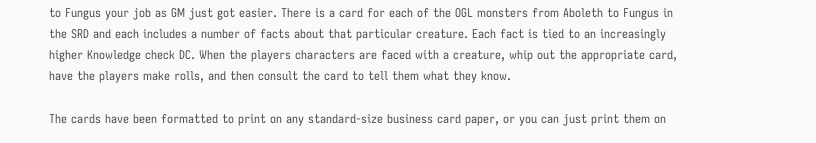to Fungus your job as GM just got easier. There is a card for each of the OGL monsters from Aboleth to Fungus in the SRD and each includes a number of facts about that particular creature. Each fact is tied to an increasingly higher Knowledge check DC. When the players characters are faced with a creature, whip out the appropriate card, have the players make rolls, and then consult the card to tell them what they know.

The cards have been formatted to print on any standard-size business card paper, or you can just print them on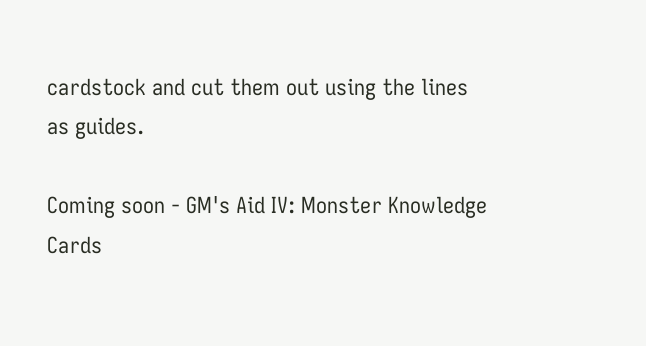cardstock and cut them out using the lines as guides.

Coming soon - GM's Aid IV: Monster Knowledge Cards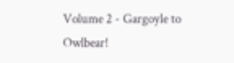Volume 2 - Gargoyle to Owlbear!